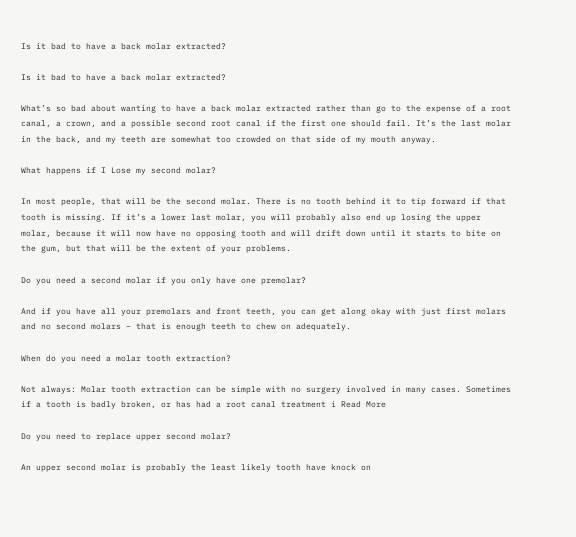Is it bad to have a back molar extracted?

Is it bad to have a back molar extracted?

What’s so bad about wanting to have a back molar extracted rather than go to the expense of a root canal, a crown, and a possible second root canal if the first one should fail. It’s the last molar in the back, and my teeth are somewhat too crowded on that side of my mouth anyway.

What happens if I Lose my second molar?

In most people, that will be the second molar. There is no tooth behind it to tip forward if that tooth is missing. If it’s a lower last molar, you will probably also end up losing the upper molar, because it will now have no opposing tooth and will drift down until it starts to bite on the gum, but that will be the extent of your problems.

Do you need a second molar if you only have one premolar?

And if you have all your premolars and front teeth, you can get along okay with just first molars and no second molars – that is enough teeth to chew on adequately.

When do you need a molar tooth extraction?

Not always: Molar tooth extraction can be simple with no surgery involved in many cases. Sometimes if a tooth is badly broken, or has had a root canal treatment i Read More

Do you need to replace upper second molar?

An upper second molar is probably the least likely tooth have knock on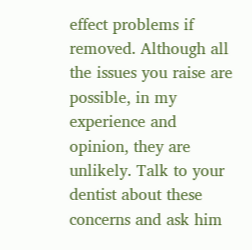effect problems if removed. Although all the issues you raise are possible, in my experience and opinion, they are unlikely. Talk to your dentist about these concerns and ask him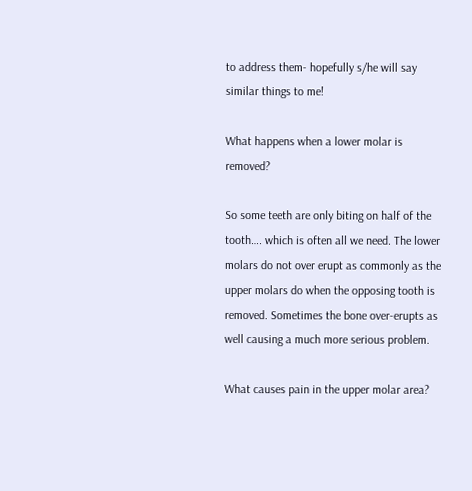to address them- hopefully s/he will say similar things to me!

What happens when a lower molar is removed?

So some teeth are only biting on half of the tooth…. which is often all we need. The lower molars do not over erupt as commonly as the upper molars do when the opposing tooth is removed. Sometimes the bone over-erupts as well causing a much more serious problem.

What causes pain in the upper molar area?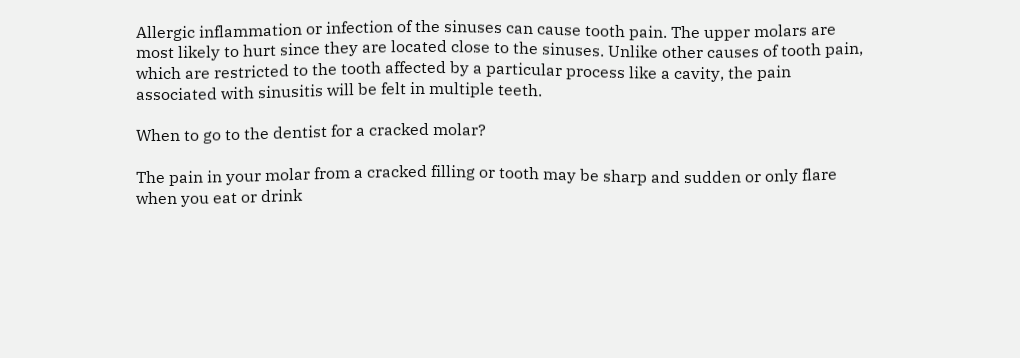Allergic inflammation or infection of the sinuses can cause tooth pain. The upper molars are most likely to hurt since they are located close to the sinuses. Unlike other causes of tooth pain, which are restricted to the tooth affected by a particular process like a cavity, the pain associated with sinusitis will be felt in multiple teeth.

When to go to the dentist for a cracked molar?

The pain in your molar from a cracked filling or tooth may be sharp and sudden or only flare when you eat or drink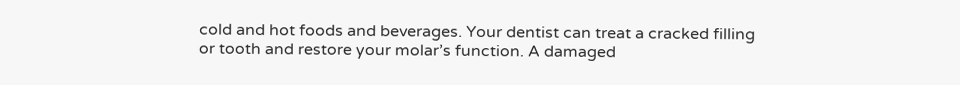cold and hot foods and beverages. Your dentist can treat a cracked filling or tooth and restore your molar’s function. A damaged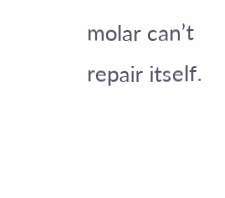molar can’t repair itself.